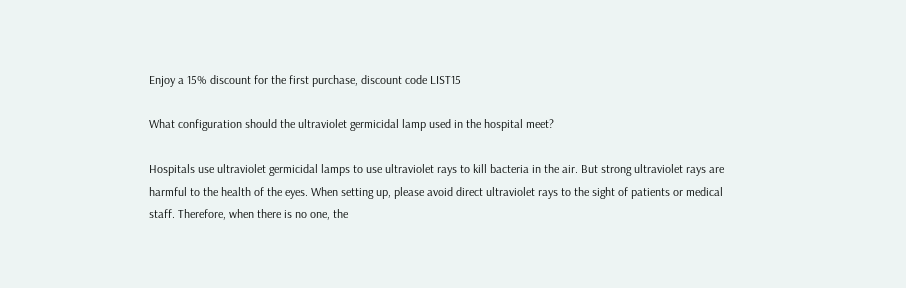Enjoy a 15% discount for the first purchase, discount code LIST15

What configuration should the ultraviolet germicidal lamp used in the hospital meet?

Hospitals use ultraviolet germicidal lamps to use ultraviolet rays to kill bacteria in the air. But strong ultraviolet rays are harmful to the health of the eyes. When setting up, please avoid direct ultraviolet rays to the sight of patients or medical staff. Therefore, when there is no one, the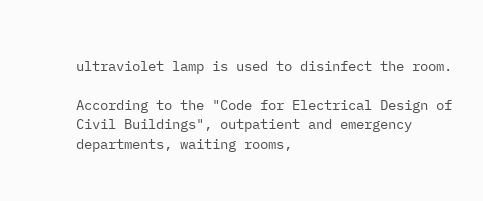ultraviolet lamp is used to disinfect the room.

According to the "Code for Electrical Design of Civil Buildings", outpatient and emergency departments, waiting rooms,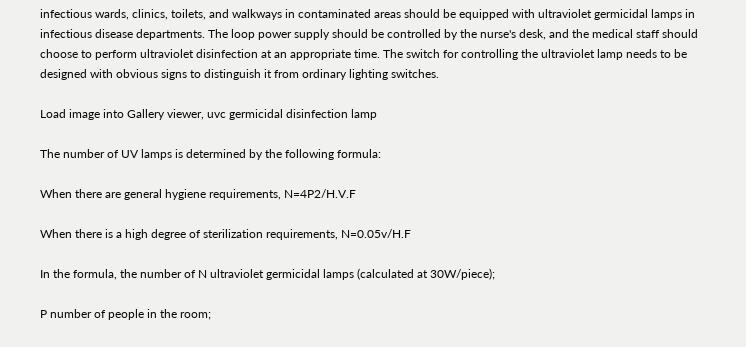infectious wards, clinics, toilets, and walkways in contaminated areas should be equipped with ultraviolet germicidal lamps in infectious disease departments. The loop power supply should be controlled by the nurse's desk, and the medical staff should choose to perform ultraviolet disinfection at an appropriate time. The switch for controlling the ultraviolet lamp needs to be designed with obvious signs to distinguish it from ordinary lighting switches.

Load image into Gallery viewer, uvc germicidal disinfection lamp

The number of UV lamps is determined by the following formula:

When there are general hygiene requirements, N=4P2/H.V.F

When there is a high degree of sterilization requirements, N=0.05v/H.F

In the formula, the number of N ultraviolet germicidal lamps (calculated at 30W/piece);

P number of people in the room;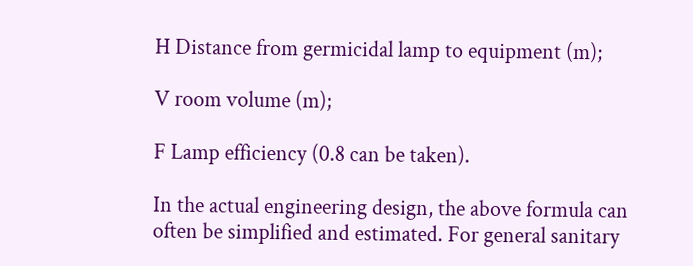H Distance from germicidal lamp to equipment (m);

V room volume (m);

F Lamp efficiency (0.8 can be taken).

In the actual engineering design, the above formula can often be simplified and estimated. For general sanitary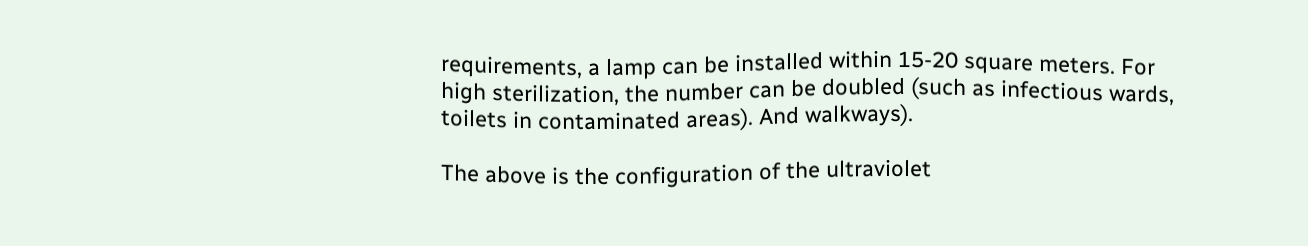requirements, a lamp can be installed within 15-20 square meters. For high sterilization, the number can be doubled (such as infectious wards, toilets in contaminated areas). And walkways).

The above is the configuration of the ultraviolet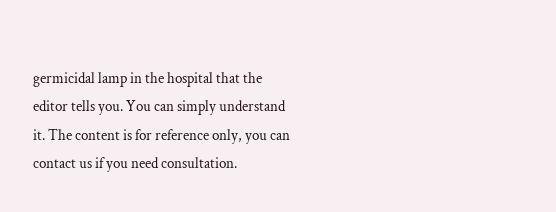germicidal lamp in the hospital that the editor tells you. You can simply understand it. The content is for reference only, you can contact us if you need consultation.